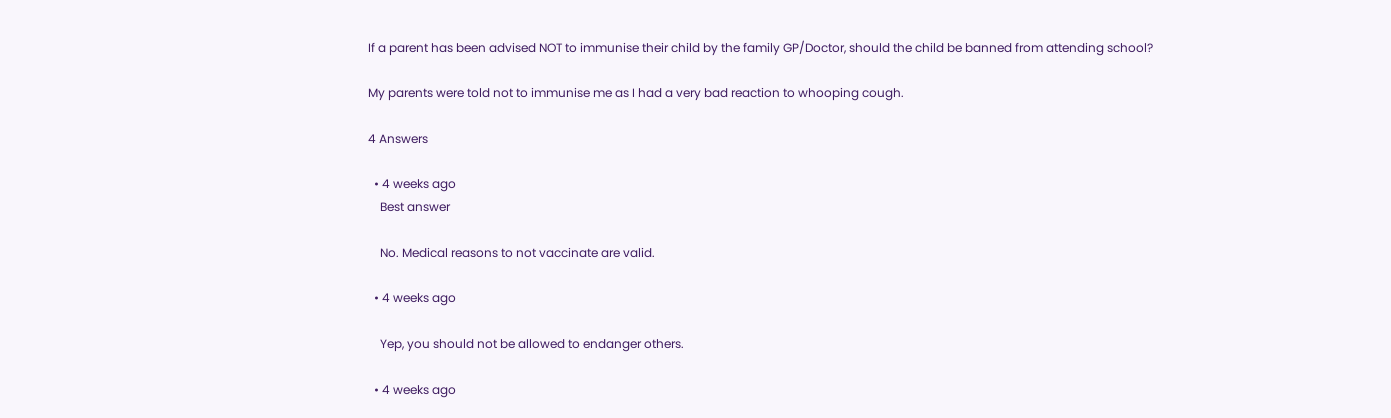If a parent has been advised NOT to immunise their child by the family GP/Doctor, should the child be banned from attending school?

My parents were told not to immunise me as I had a very bad reaction to whooping cough.

4 Answers

  • 4 weeks ago
    Best answer

    No. Medical reasons to not vaccinate are valid.

  • 4 weeks ago

    Yep, you should not be allowed to endanger others.

  • 4 weeks ago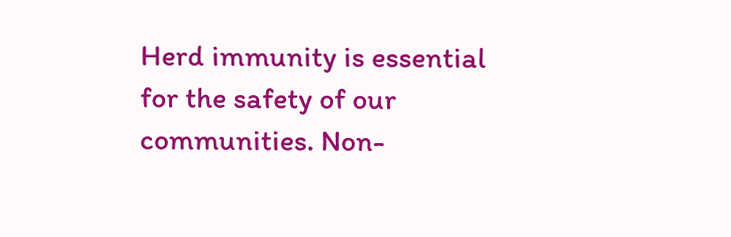Herd immunity is essential for the safety of our communities. Non-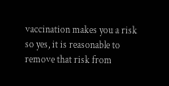vaccination makes you a risk so yes, it is reasonable to remove that risk from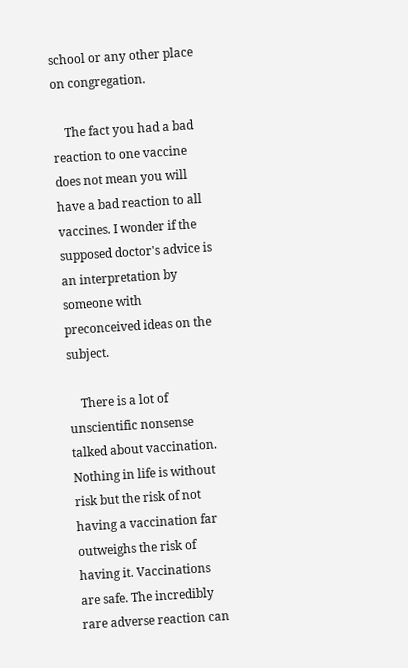school or any other place on congregation.

    The fact you had a bad reaction to one vaccine does not mean you will have a bad reaction to all vaccines. I wonder if the supposed doctor's advice is an interpretation by someone with preconceived ideas on the subject.

    There is a lot of unscientific nonsense talked about vaccination. Nothing in life is without risk but the risk of not having a vaccination far outweighs the risk of having it. Vaccinations are safe. The incredibly rare adverse reaction can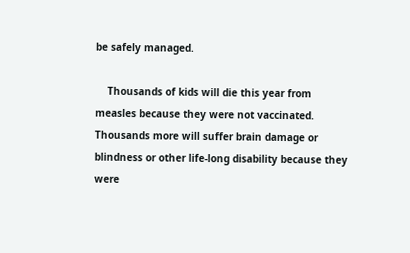be safely managed.

    Thousands of kids will die this year from measles because they were not vaccinated. Thousands more will suffer brain damage or blindness or other life-long disability because they were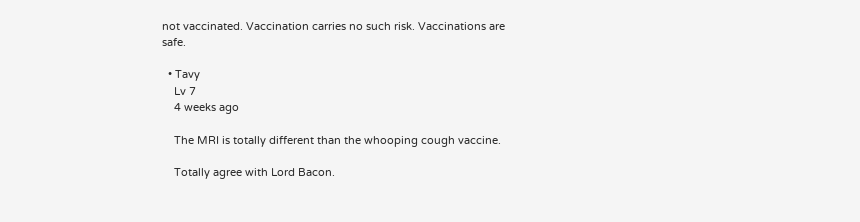not vaccinated. Vaccination carries no such risk. Vaccinations are safe.

  • Tavy
    Lv 7
    4 weeks ago

    The MRI is totally different than the whooping cough vaccine.

    Totally agree with Lord Bacon.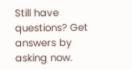Still have questions? Get answers by asking now.